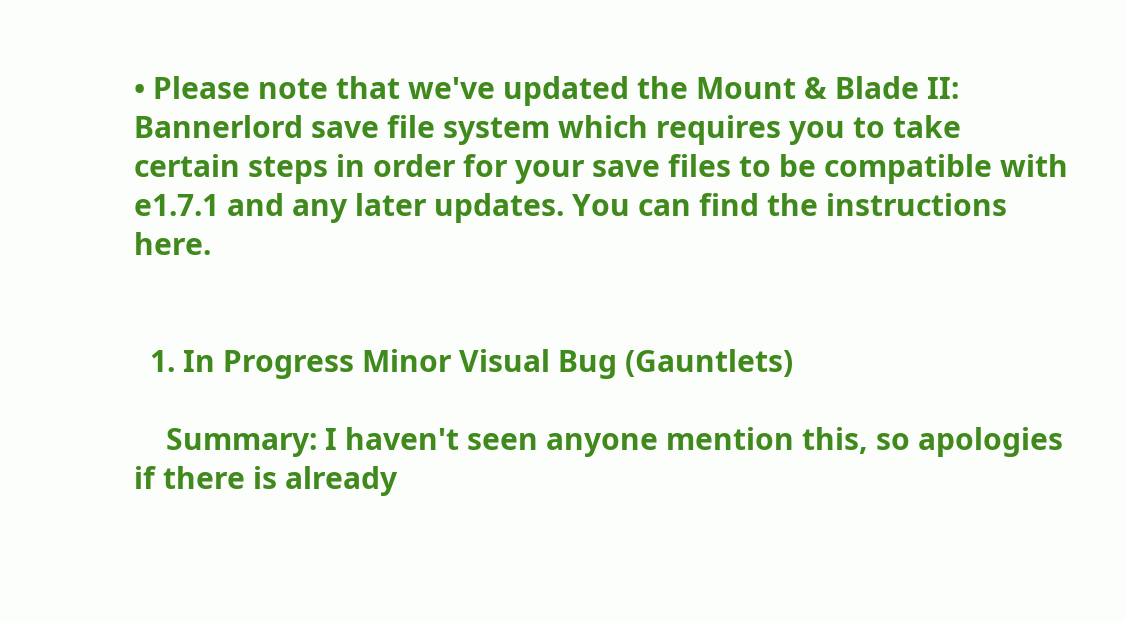• Please note that we've updated the Mount & Blade II: Bannerlord save file system which requires you to take certain steps in order for your save files to be compatible with e1.7.1 and any later updates. You can find the instructions here.


  1. In Progress Minor Visual Bug (Gauntlets)

    Summary: I haven't seen anyone mention this, so apologies if there is already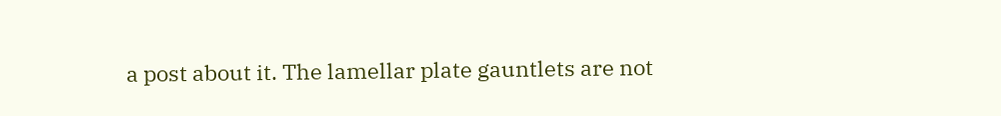a post about it. The lamellar plate gauntlets are not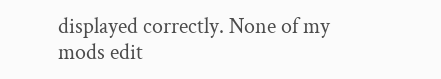displayed correctly. None of my mods edit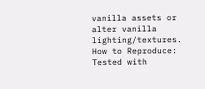vanilla assets or alter vanilla lighting/textures. How to Reproduce: Tested with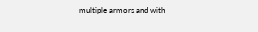multiple armors and with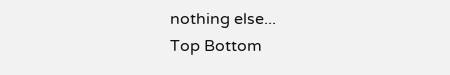nothing else...
Top Bottom